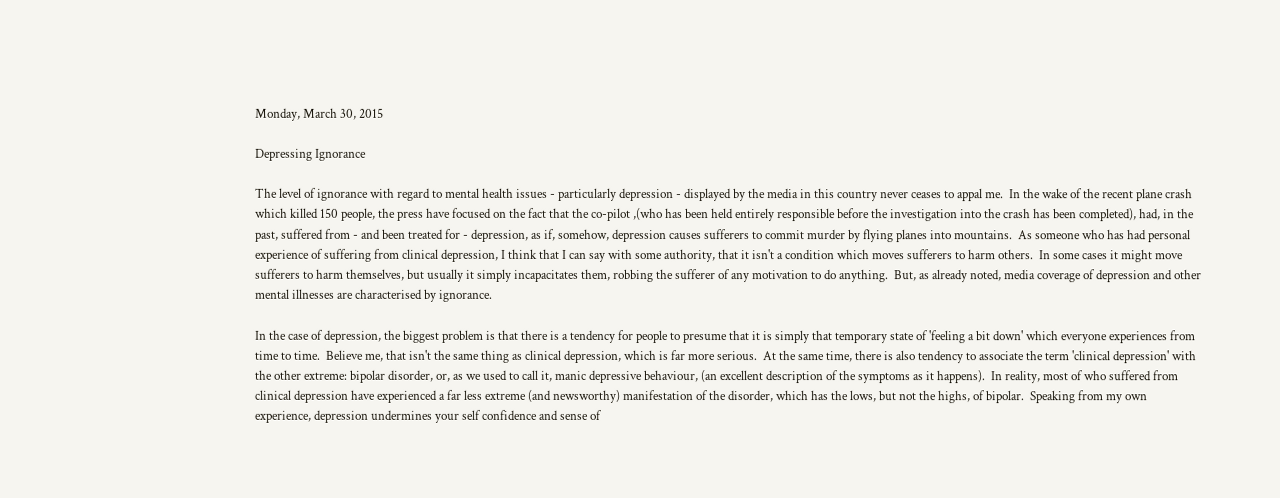Monday, March 30, 2015

Depressing Ignorance

The level of ignorance with regard to mental health issues - particularly depression - displayed by the media in this country never ceases to appal me.  In the wake of the recent plane crash which killed 150 people, the press have focused on the fact that the co-pilot ,(who has been held entirely responsible before the investigation into the crash has been completed), had, in the past, suffered from - and been treated for - depression, as if, somehow, depression causes sufferers to commit murder by flying planes into mountains.  As someone who has had personal experience of suffering from clinical depression, I think that I can say with some authority, that it isn't a condition which moves sufferers to harm others.  In some cases it might move sufferers to harm themselves, but usually it simply incapacitates them, robbing the sufferer of any motivation to do anything.  But, as already noted, media coverage of depression and other mental illnesses are characterised by ignorance.

In the case of depression, the biggest problem is that there is a tendency for people to presume that it is simply that temporary state of 'feeling a bit down' which everyone experiences from time to time.  Believe me, that isn't the same thing as clinical depression, which is far more serious.  At the same time, there is also tendency to associate the term 'clinical depression' with the other extreme: bipolar disorder, or, as we used to call it, manic depressive behaviour, (an excellent description of the symptoms as it happens).  In reality, most of who suffered from clinical depression have experienced a far less extreme (and newsworthy) manifestation of the disorder, which has the lows, but not the highs, of bipolar.  Speaking from my own experience, depression undermines your self confidence and sense of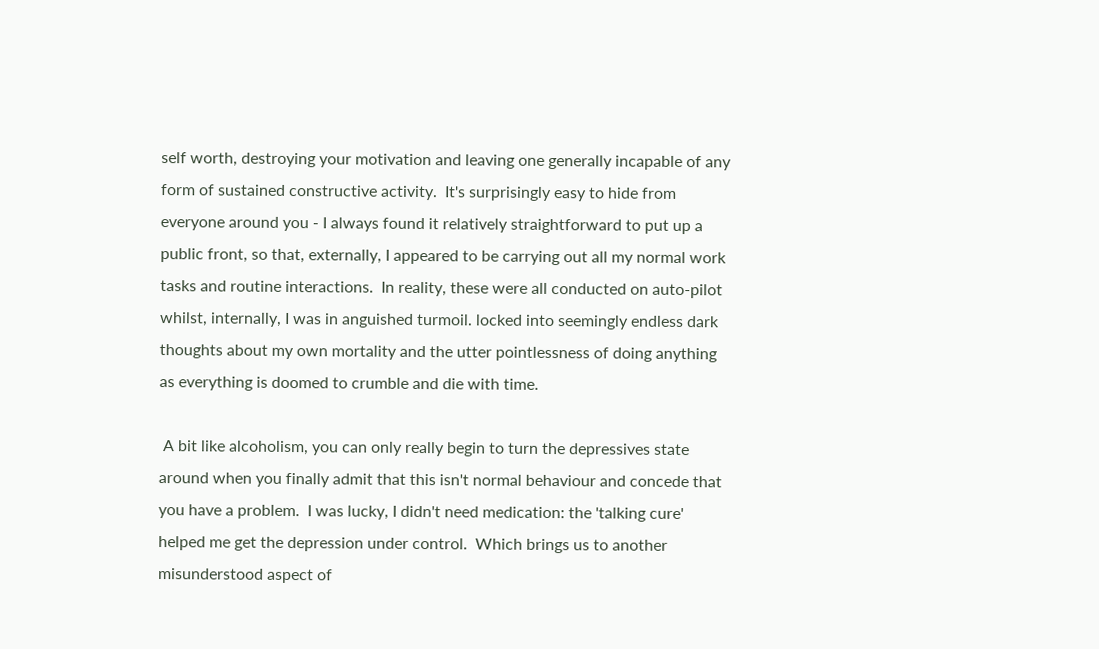self worth, destroying your motivation and leaving one generally incapable of any form of sustained constructive activity.  It's surprisingly easy to hide from everyone around you - I always found it relatively straightforward to put up a public front, so that, externally, I appeared to be carrying out all my normal work tasks and routine interactions.  In reality, these were all conducted on auto-pilot whilst, internally, I was in anguished turmoil. locked into seemingly endless dark thoughts about my own mortality and the utter pointlessness of doing anything as everything is doomed to crumble and die with time.

 A bit like alcoholism, you can only really begin to turn the depressives state around when you finally admit that this isn't normal behaviour and concede that you have a problem.  I was lucky, I didn't need medication: the 'talking cure' helped me get the depression under control.  Which brings us to another misunderstood aspect of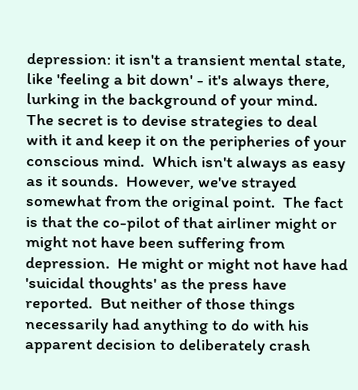depression: it isn't a transient mental state, like 'feeling a bit down' - it's always there, lurking in the background of your mind.  The secret is to devise strategies to deal with it and keep it on the peripheries of your conscious mind.  Which isn't always as easy as it sounds.  However, we've strayed somewhat from the original point.  The fact is that the co-pilot of that airliner might or might not have been suffering from depression.  He might or might not have had 'suicidal thoughts' as the press have reported.  But neither of those things necessarily had anything to do with his apparent decision to deliberately crash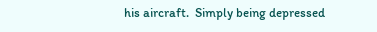his aircraft.  Simply being depressed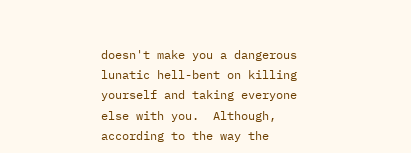doesn't make you a dangerous lunatic hell-bent on killing yourself and taking everyone else with you.  Although, according to the way the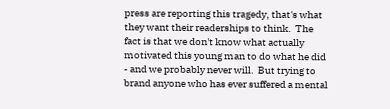press are reporting this tragedy, that's what they want their readerships to think.  The fact is that we don't know what actually motivated this young man to do what he did - and we probably never will.  But trying to brand anyone who has ever suffered a mental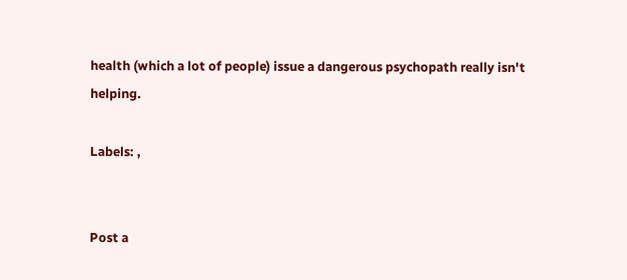health (which a lot of people) issue a dangerous psychopath really isn't helping.

Labels: ,


Post a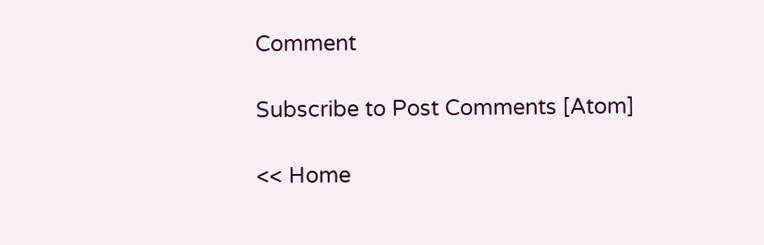Comment

Subscribe to Post Comments [Atom]

<< Home